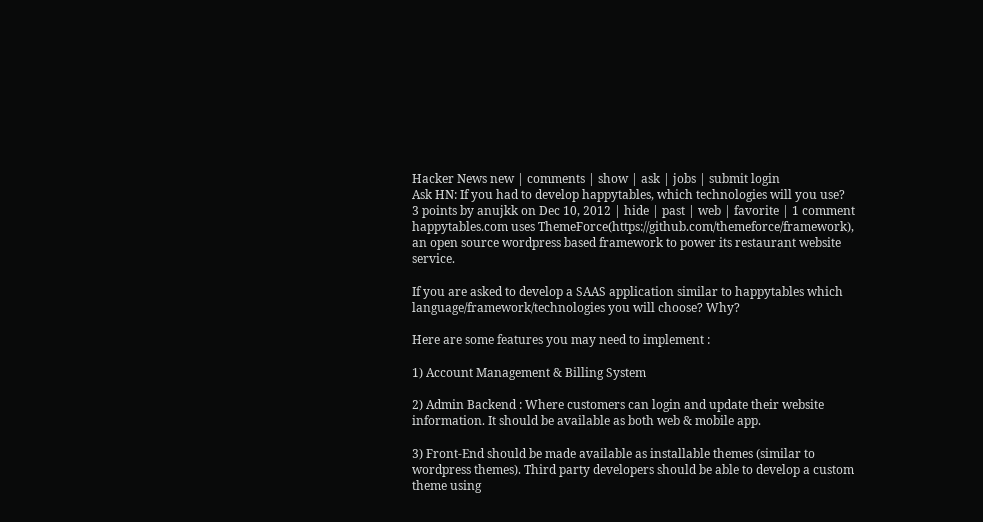Hacker News new | comments | show | ask | jobs | submit login
Ask HN: If you had to develop happytables, which technologies will you use?
3 points by anujkk on Dec 10, 2012 | hide | past | web | favorite | 1 comment
happytables.com uses ThemeForce(https://github.com/themeforce/framework), an open source wordpress based framework to power its restaurant website service.

If you are asked to develop a SAAS application similar to happytables which language/framework/technologies you will choose? Why?

Here are some features you may need to implement :

1) Account Management & Billing System

2) Admin Backend : Where customers can login and update their website information. It should be available as both web & mobile app.

3) Front-End should be made available as installable themes (similar to wordpress themes). Third party developers should be able to develop a custom theme using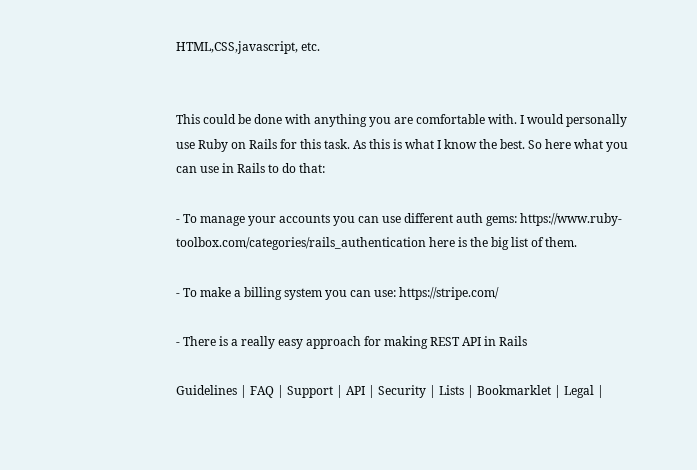HTML,CSS,javascript, etc.


This could be done with anything you are comfortable with. I would personally use Ruby on Rails for this task. As this is what I know the best. So here what you can use in Rails to do that:

- To manage your accounts you can use different auth gems: https://www.ruby-toolbox.com/categories/rails_authentication here is the big list of them.

- To make a billing system you can use: https://stripe.com/

- There is a really easy approach for making REST API in Rails

Guidelines | FAQ | Support | API | Security | Lists | Bookmarklet | Legal |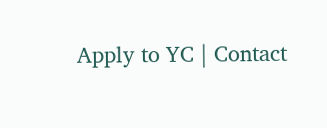Apply to YC | Contact